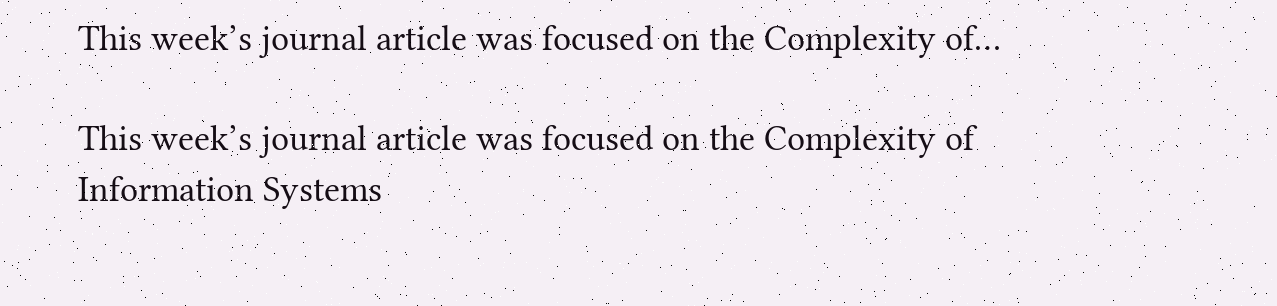This week’s journal article was focused on the Complexity of…

This week’s journal article was focused on the Complexity of Information Systems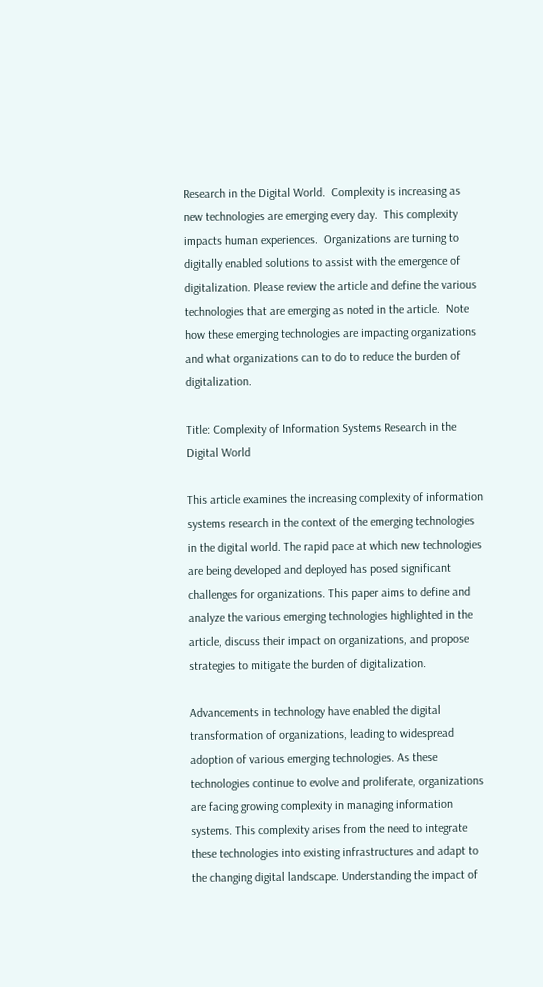Research in the Digital World.  Complexity is increasing as new technologies are emerging every day.  This complexity impacts human experiences.  Organizations are turning to digitally enabled solutions to assist with the emergence of digitalization. Please review the article and define the various technologies that are emerging as noted in the article.  Note how these emerging technologies are impacting organizations and what organizations can to do to reduce the burden of digitalization.

Title: Complexity of Information Systems Research in the Digital World

This article examines the increasing complexity of information systems research in the context of the emerging technologies in the digital world. The rapid pace at which new technologies are being developed and deployed has posed significant challenges for organizations. This paper aims to define and analyze the various emerging technologies highlighted in the article, discuss their impact on organizations, and propose strategies to mitigate the burden of digitalization.

Advancements in technology have enabled the digital transformation of organizations, leading to widespread adoption of various emerging technologies. As these technologies continue to evolve and proliferate, organizations are facing growing complexity in managing information systems. This complexity arises from the need to integrate these technologies into existing infrastructures and adapt to the changing digital landscape. Understanding the impact of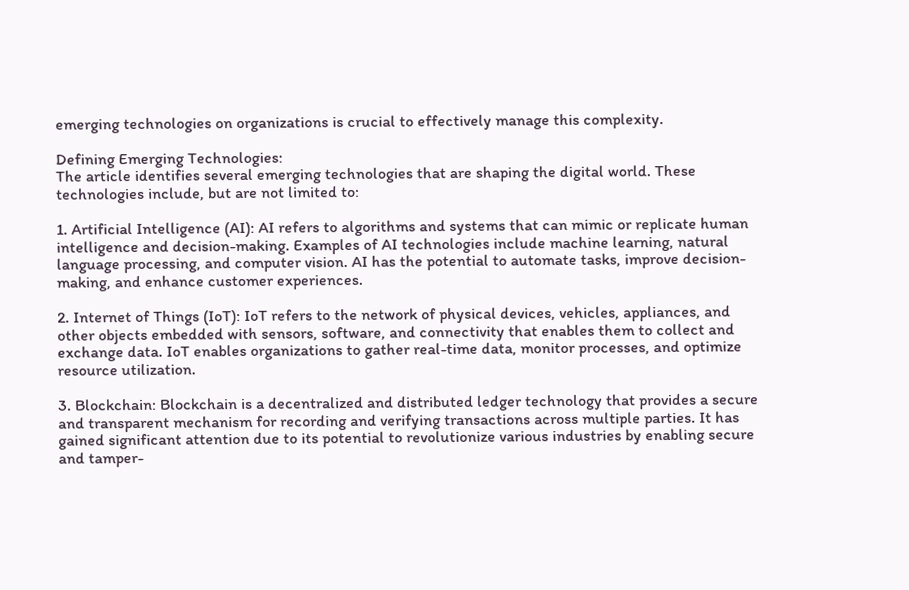emerging technologies on organizations is crucial to effectively manage this complexity.

Defining Emerging Technologies:
The article identifies several emerging technologies that are shaping the digital world. These technologies include, but are not limited to:

1. Artificial Intelligence (AI): AI refers to algorithms and systems that can mimic or replicate human intelligence and decision-making. Examples of AI technologies include machine learning, natural language processing, and computer vision. AI has the potential to automate tasks, improve decision-making, and enhance customer experiences.

2. Internet of Things (IoT): IoT refers to the network of physical devices, vehicles, appliances, and other objects embedded with sensors, software, and connectivity that enables them to collect and exchange data. IoT enables organizations to gather real-time data, monitor processes, and optimize resource utilization.

3. Blockchain: Blockchain is a decentralized and distributed ledger technology that provides a secure and transparent mechanism for recording and verifying transactions across multiple parties. It has gained significant attention due to its potential to revolutionize various industries by enabling secure and tamper-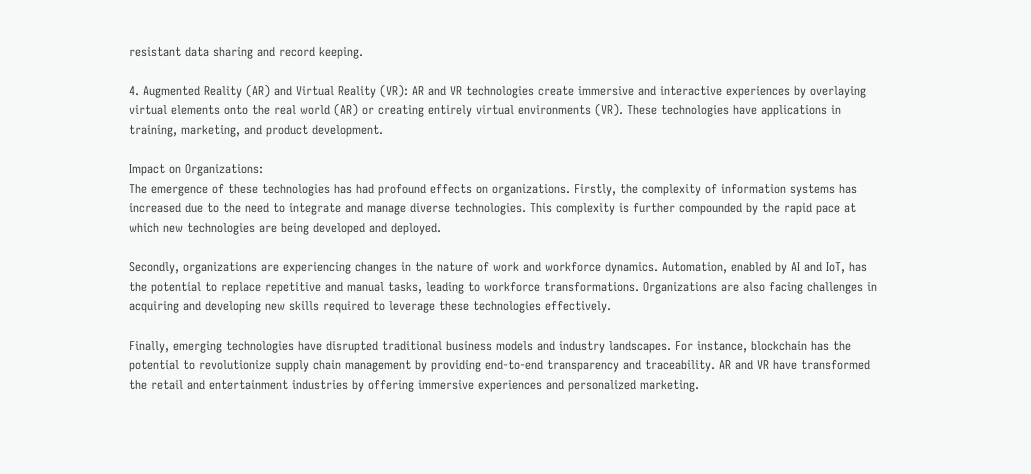resistant data sharing and record keeping.

4. Augmented Reality (AR) and Virtual Reality (VR): AR and VR technologies create immersive and interactive experiences by overlaying virtual elements onto the real world (AR) or creating entirely virtual environments (VR). These technologies have applications in training, marketing, and product development.

Impact on Organizations:
The emergence of these technologies has had profound effects on organizations. Firstly, the complexity of information systems has increased due to the need to integrate and manage diverse technologies. This complexity is further compounded by the rapid pace at which new technologies are being developed and deployed.

Secondly, organizations are experiencing changes in the nature of work and workforce dynamics. Automation, enabled by AI and IoT, has the potential to replace repetitive and manual tasks, leading to workforce transformations. Organizations are also facing challenges in acquiring and developing new skills required to leverage these technologies effectively.

Finally, emerging technologies have disrupted traditional business models and industry landscapes. For instance, blockchain has the potential to revolutionize supply chain management by providing end-to-end transparency and traceability. AR and VR have transformed the retail and entertainment industries by offering immersive experiences and personalized marketing.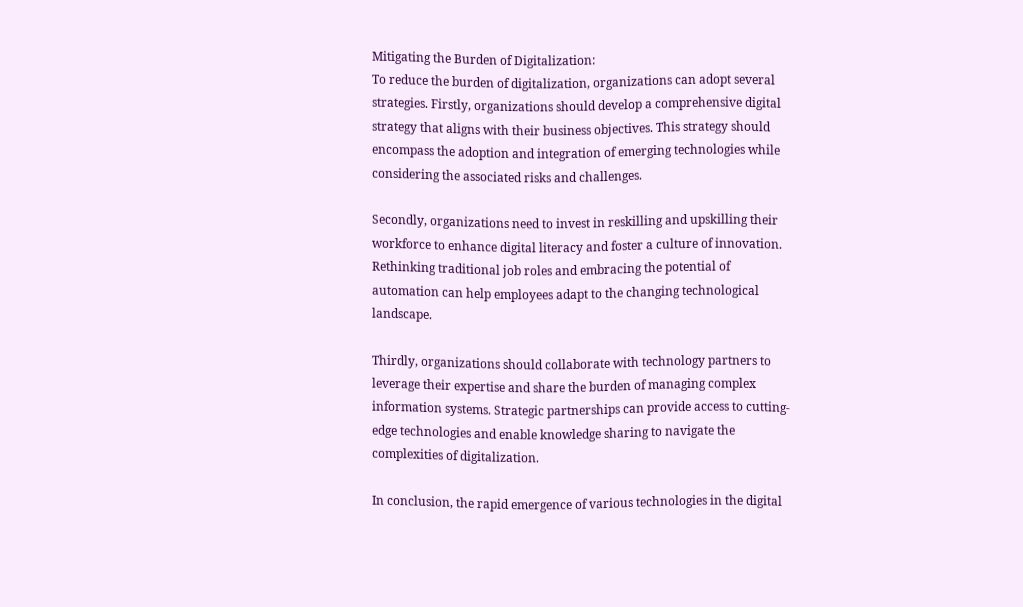Mitigating the Burden of Digitalization:
To reduce the burden of digitalization, organizations can adopt several strategies. Firstly, organizations should develop a comprehensive digital strategy that aligns with their business objectives. This strategy should encompass the adoption and integration of emerging technologies while considering the associated risks and challenges.

Secondly, organizations need to invest in reskilling and upskilling their workforce to enhance digital literacy and foster a culture of innovation. Rethinking traditional job roles and embracing the potential of automation can help employees adapt to the changing technological landscape.

Thirdly, organizations should collaborate with technology partners to leverage their expertise and share the burden of managing complex information systems. Strategic partnerships can provide access to cutting-edge technologies and enable knowledge sharing to navigate the complexities of digitalization.

In conclusion, the rapid emergence of various technologies in the digital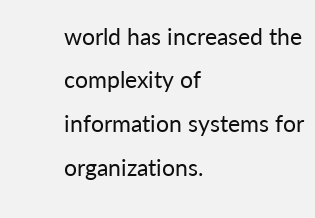world has increased the complexity of information systems for organizations.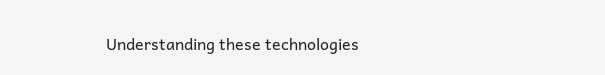Understanding these technologies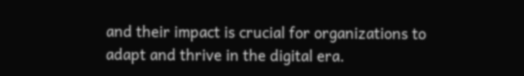and their impact is crucial for organizations to adapt and thrive in the digital era.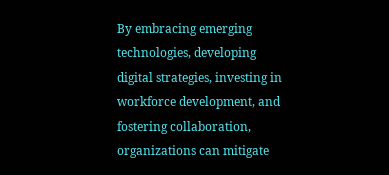By embracing emerging technologies, developing digital strategies, investing in workforce development, and fostering collaboration, organizations can mitigate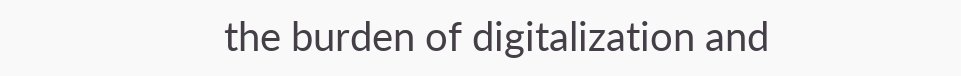the burden of digitalization and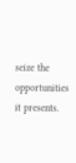seize the opportunities it presents.